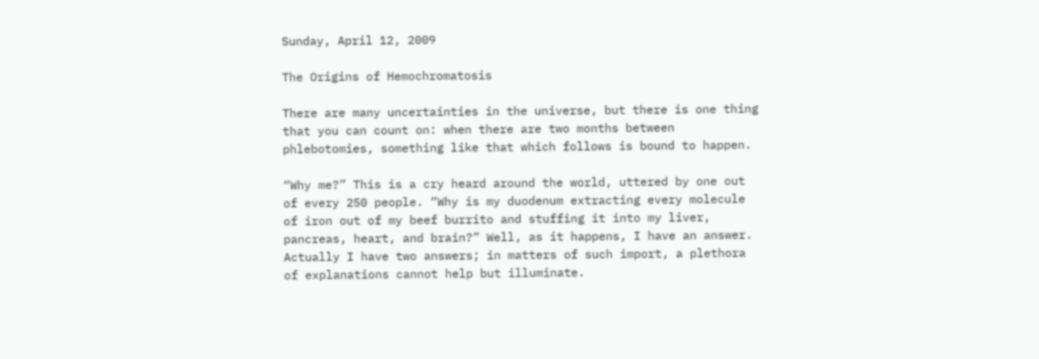Sunday, April 12, 2009

The Origins of Hemochromatosis

There are many uncertainties in the universe, but there is one thing that you can count on: when there are two months between phlebotomies, something like that which follows is bound to happen.

“Why me?” This is a cry heard around the world, uttered by one out of every 250 people. “Why is my duodenum extracting every molecule of iron out of my beef burrito and stuffing it into my liver, pancreas, heart, and brain?” Well, as it happens, I have an answer. Actually I have two answers; in matters of such import, a plethora of explanations cannot help but illuminate.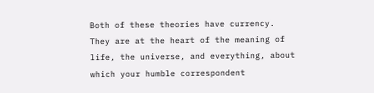Both of these theories have currency. They are at the heart of the meaning of life, the universe, and everything, about which your humble correspondent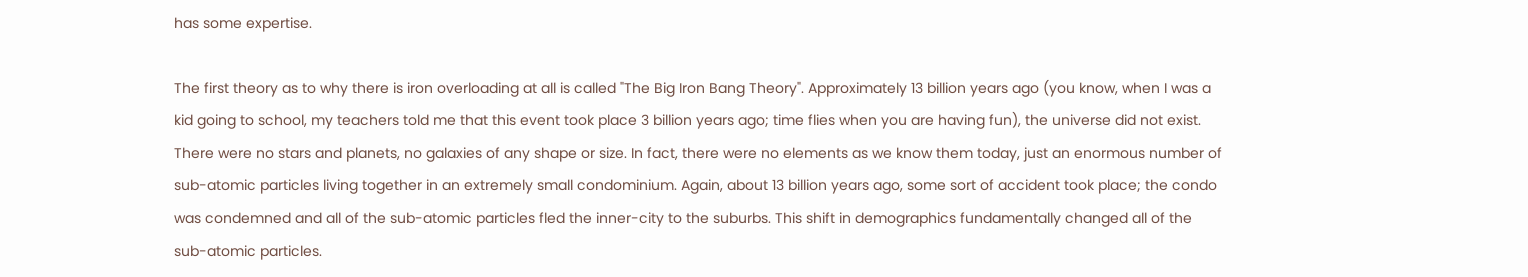has some expertise.

The first theory as to why there is iron overloading at all is called "The Big Iron Bang Theory". Approximately 13 billion years ago (you know, when I was a kid going to school, my teachers told me that this event took place 3 billion years ago; time flies when you are having fun), the universe did not exist. There were no stars and planets, no galaxies of any shape or size. In fact, there were no elements as we know them today, just an enormous number of sub-atomic particles living together in an extremely small condominium. Again, about 13 billion years ago, some sort of accident took place; the condo was condemned and all of the sub-atomic particles fled the inner-city to the suburbs. This shift in demographics fundamentally changed all of the sub-atomic particles.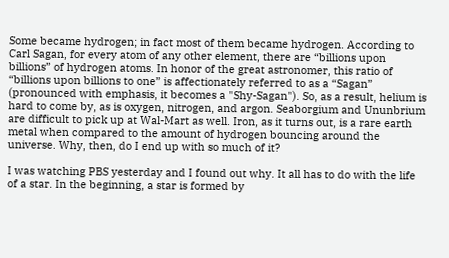Some became hydrogen; in fact most of them became hydrogen. According to Carl Sagan, for every atom of any other element, there are “billions upon billions” of hydrogen atoms. In honor of the great astronomer, this ratio of “billions upon billions to one” is affectionately referred to as a “Sagan” (pronounced with emphasis, it becomes a "Shy-Sagan"). So, as a result, helium is hard to come by, as is oxygen, nitrogen, and argon. Seaborgium and Ununbrium are difficult to pick up at Wal-Mart as well. Iron, as it turns out, is a rare earth metal when compared to the amount of hydrogen bouncing around the universe. Why, then, do I end up with so much of it?

I was watching PBS yesterday and I found out why. It all has to do with the life of a star. In the beginning, a star is formed by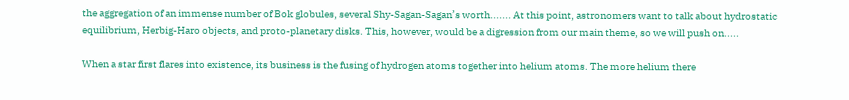the aggregation of an immense number of Bok globules, several Shy-Sagan-Sagan’s worth....... At this point, astronomers want to talk about hydrostatic equilibrium, Herbig-Haro objects, and proto-planetary disks. This, however, would be a digression from our main theme, so we will push on.....

When a star first flares into existence, its business is the fusing of hydrogen atoms together into helium atoms. The more helium there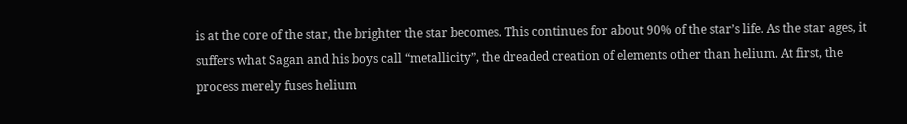is at the core of the star, the brighter the star becomes. This continues for about 90% of the star’s life. As the star ages, it suffers what Sagan and his boys call “metallicity”, the dreaded creation of elements other than helium. At first, the process merely fuses helium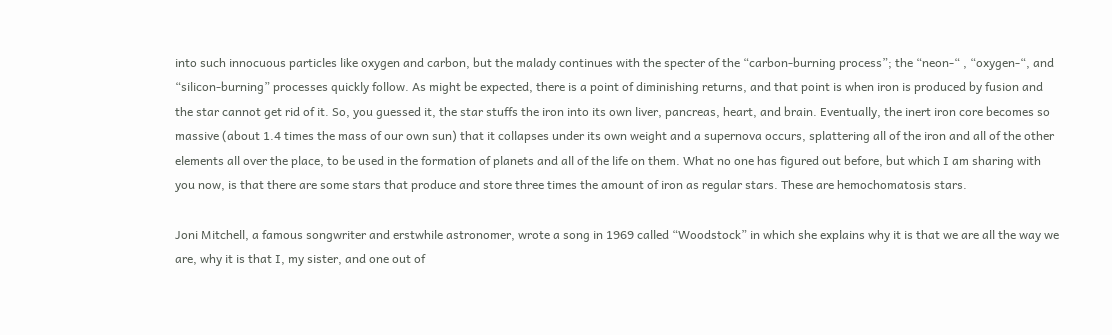into such innocuous particles like oxygen and carbon, but the malady continues with the specter of the “carbon-burning process”; the “neon-“ , “oxygen-“, and “silicon-burning” processes quickly follow. As might be expected, there is a point of diminishing returns, and that point is when iron is produced by fusion and the star cannot get rid of it. So, you guessed it, the star stuffs the iron into its own liver, pancreas, heart, and brain. Eventually, the inert iron core becomes so massive (about 1.4 times the mass of our own sun) that it collapses under its own weight and a supernova occurs, splattering all of the iron and all of the other elements all over the place, to be used in the formation of planets and all of the life on them. What no one has figured out before, but which I am sharing with you now, is that there are some stars that produce and store three times the amount of iron as regular stars. These are hemochomatosis stars.

Joni Mitchell, a famous songwriter and erstwhile astronomer, wrote a song in 1969 called “Woodstock” in which she explains why it is that we are all the way we are, why it is that I, my sister, and one out of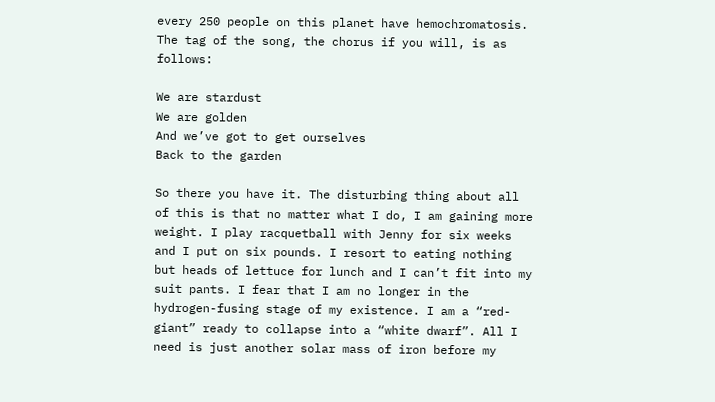every 250 people on this planet have hemochromatosis. The tag of the song, the chorus if you will, is as follows:

We are stardust
We are golden
And we’ve got to get ourselves
Back to the garden

So there you have it. The disturbing thing about all of this is that no matter what I do, I am gaining more weight. I play racquetball with Jenny for six weeks and I put on six pounds. I resort to eating nothing but heads of lettuce for lunch and I can’t fit into my suit pants. I fear that I am no longer in the hydrogen-fusing stage of my existence. I am a “red-giant” ready to collapse into a “white dwarf”. All I need is just another solar mass of iron before my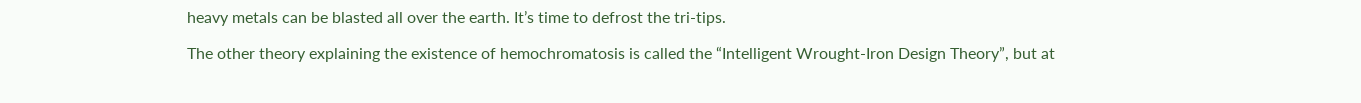heavy metals can be blasted all over the earth. It’s time to defrost the tri-tips.

The other theory explaining the existence of hemochromatosis is called the “Intelligent Wrought-Iron Design Theory”, but at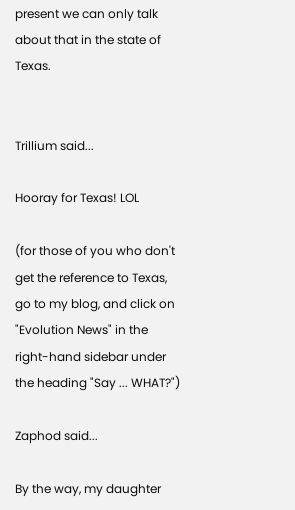present we can only talk about that in the state of Texas.


Trillium said...

Hooray for Texas! LOL

(for those of you who don't get the reference to Texas, go to my blog, and click on "Evolution News" in the right-hand sidebar under the heading "Say ... WHAT?")

Zaphod said...

By the way, my daughter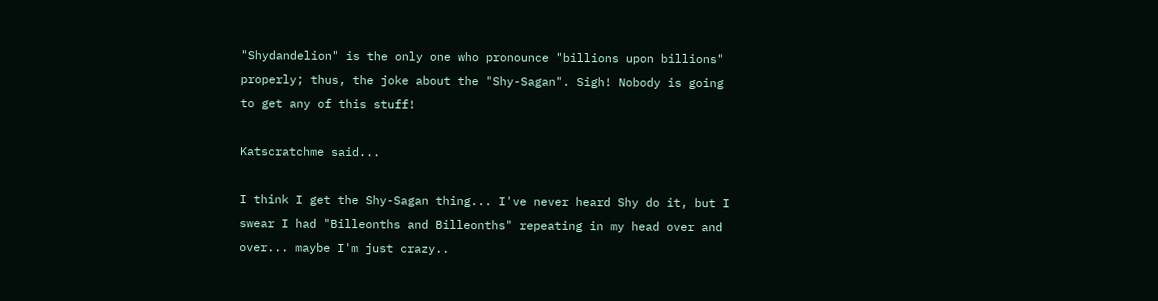"Shydandelion" is the only one who pronounce "billions upon billions" properly; thus, the joke about the "Shy-Sagan". Sigh! Nobody is going to get any of this stuff!

Katscratchme said...

I think I get the Shy-Sagan thing... I've never heard Shy do it, but I swear I had "Billeonths and Billeonths" repeating in my head over and over... maybe I'm just crazy..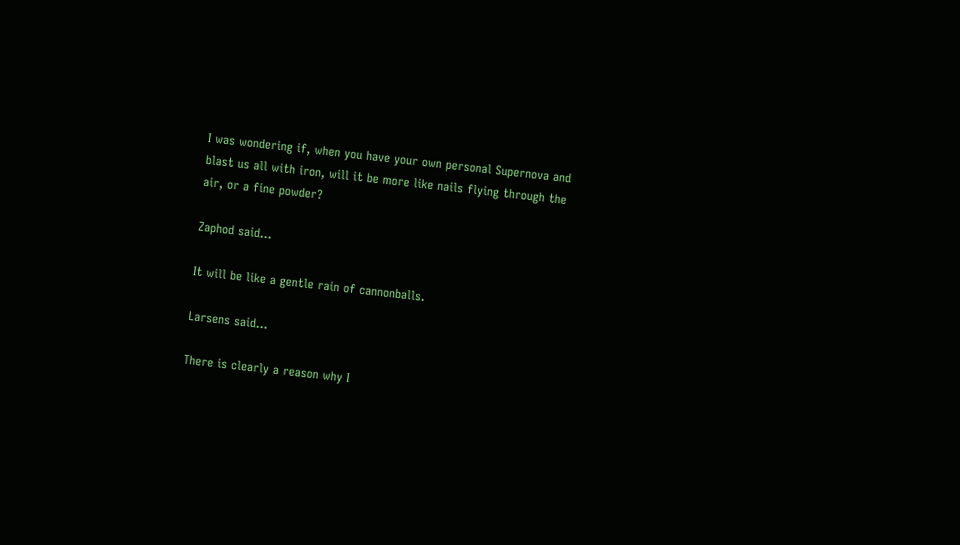I was wondering if, when you have your own personal Supernova and blast us all with iron, will it be more like nails flying through the air, or a fine powder?

Zaphod said...

It will be like a gentle rain of cannonballs.

Larsens said...

There is clearly a reason why I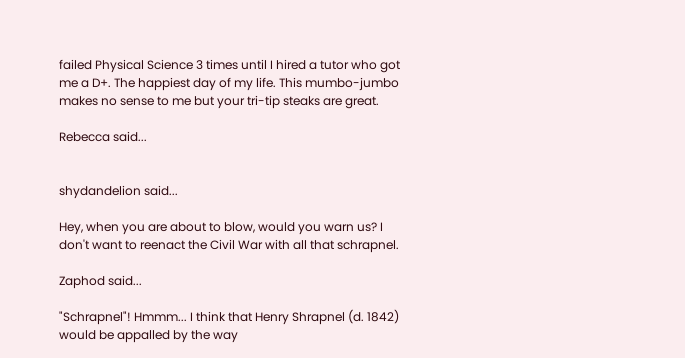failed Physical Science 3 times until I hired a tutor who got me a D+. The happiest day of my life. This mumbo-jumbo makes no sense to me but your tri-tip steaks are great.

Rebecca said...


shydandelion said...

Hey, when you are about to blow, would you warn us? I don't want to reenact the Civil War with all that schrapnel.

Zaphod said...

"Schrapnel"! Hmmm... I think that Henry Shrapnel (d. 1842) would be appalled by the way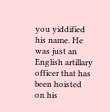you yiddified his name. He was just an English artillary officer that has been hoisted on his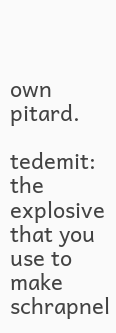own pitard.

tedemit: the explosive that you use to make schrapnel